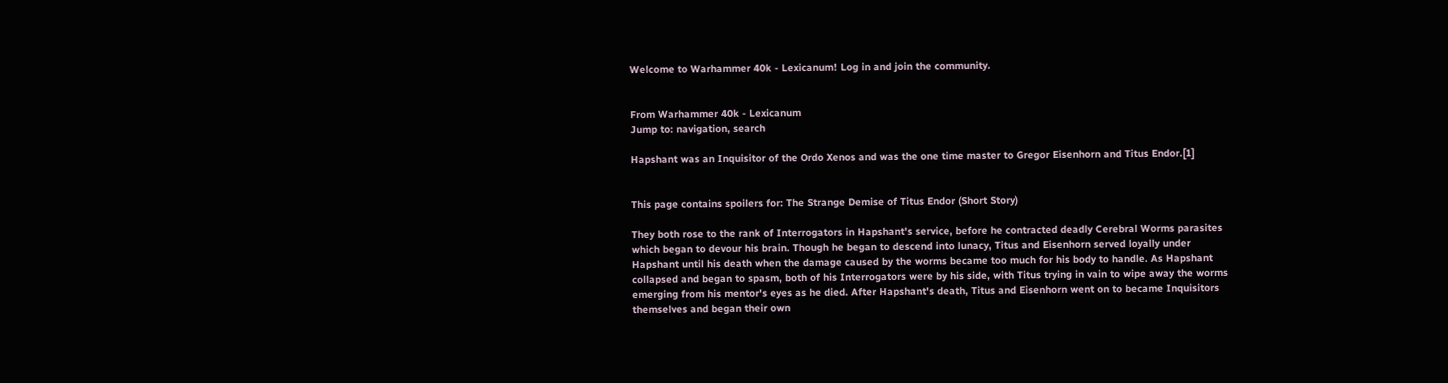Welcome to Warhammer 40k - Lexicanum! Log in and join the community.


From Warhammer 40k - Lexicanum
Jump to: navigation, search

Hapshant was an Inquisitor of the Ordo Xenos and was the one time master to Gregor Eisenhorn and Titus Endor.[1]


This page contains spoilers for: The Strange Demise of Titus Endor (Short Story)

They both rose to the rank of Interrogators in Hapshant's service, before he contracted deadly Cerebral Worms parasites which began to devour his brain. Though he began to descend into lunacy, Titus and Eisenhorn served loyally under Hapshant until his death when the damage caused by the worms became too much for his body to handle. As Hapshant collapsed and began to spasm, both of his Interrogators were by his side, with Titus trying in vain to wipe away the worms emerging from his mentor's eyes as he died. After Hapshant's death, Titus and Eisenhorn went on to became Inquisitors themselves and began their own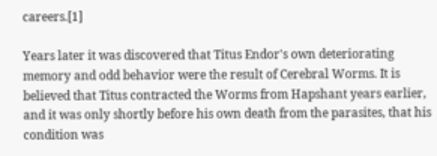careers.[1]

Years later it was discovered that Titus Endor's own deteriorating memory and odd behavior were the result of Cerebral Worms. It is believed that Titus contracted the Worms from Hapshant years earlier, and it was only shortly before his own death from the parasites, that his condition was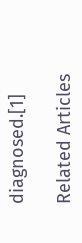diagnosed.[1]

Related Articles